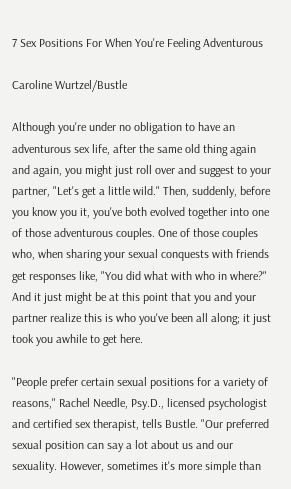7 Sex Positions For When You're Feeling Adventurous

Caroline Wurtzel/Bustle

Although you're under no obligation to have an adventurous sex life, after the same old thing again and again, you might just roll over and suggest to your partner, "Let's get a little wild." Then, suddenly, before you know you it, you've both evolved together into one of those adventurous couples. One of those couples who, when sharing your sexual conquests with friends get responses like, "You did what with who in where?" And it just might be at this point that you and your partner realize this is who you've been all along; it just took you awhile to get here.

"People prefer certain sexual positions for a variety of reasons," Rachel Needle, Psy.D., licensed psychologist and certified sex therapist, tells Bustle. "Our preferred sexual position can say a lot about us and our sexuality. However, sometimes it's more simple than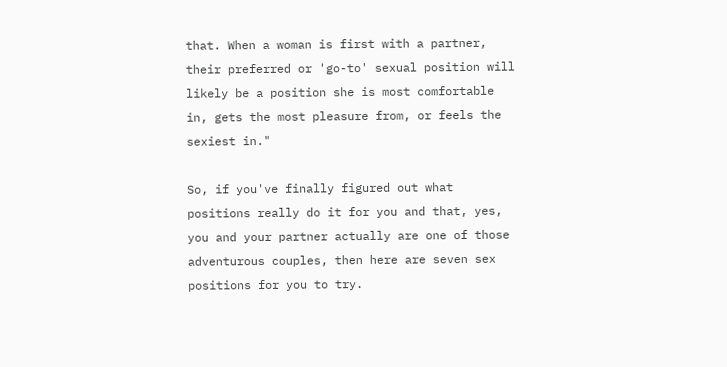that. When a woman is first with a partner, their preferred or 'go-to' sexual position will likely be a position she is most comfortable in, gets the most pleasure from, or feels the sexiest in."

So, if you've finally figured out what positions really do it for you and that, yes, you and your partner actually are one of those adventurous couples, then here are seven sex positions for you to try.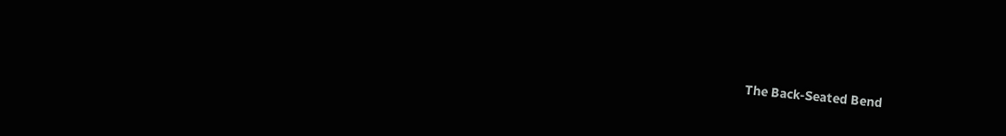The Back-Seated Bend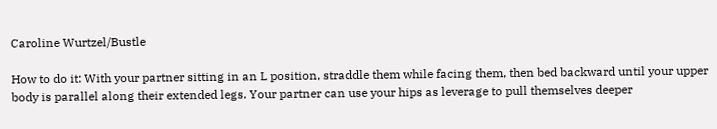Caroline Wurtzel/Bustle

How to do it: With your partner sitting in an L position, straddle them while facing them, then bed backward until your upper body is parallel along their extended legs. Your partner can use your hips as leverage to pull themselves deeper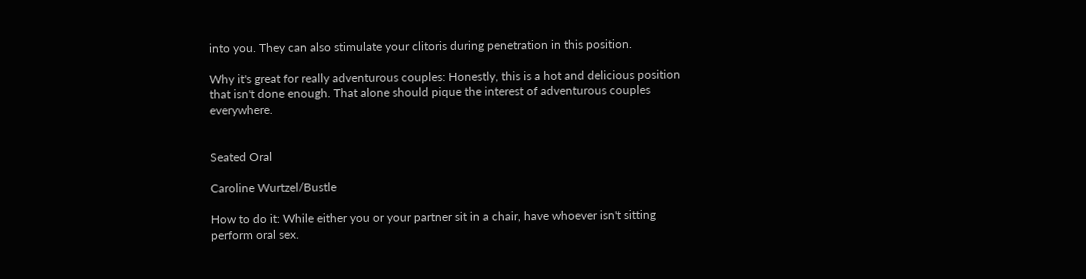into you. They can also stimulate your clitoris during penetration in this position.

Why it's great for really adventurous couples: Honestly, this is a hot and delicious position that isn't done enough. That alone should pique the interest of adventurous couples everywhere.


Seated Oral

Caroline Wurtzel/Bustle

How to do it: While either you or your partner sit in a chair, have whoever isn't sitting perform oral sex.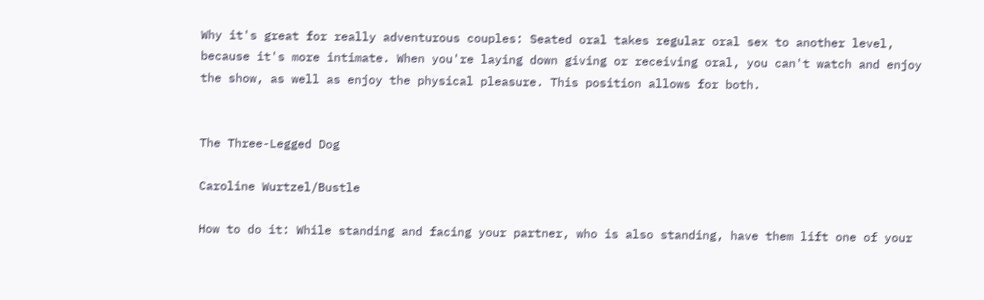Why it's great for really adventurous couples: Seated oral takes regular oral sex to another level, because it's more intimate. When you're laying down giving or receiving oral, you can't watch and enjoy the show, as well as enjoy the physical pleasure. This position allows for both.


The Three-Legged Dog

Caroline Wurtzel/Bustle

How to do it: While standing and facing your partner, who is also standing, have them lift one of your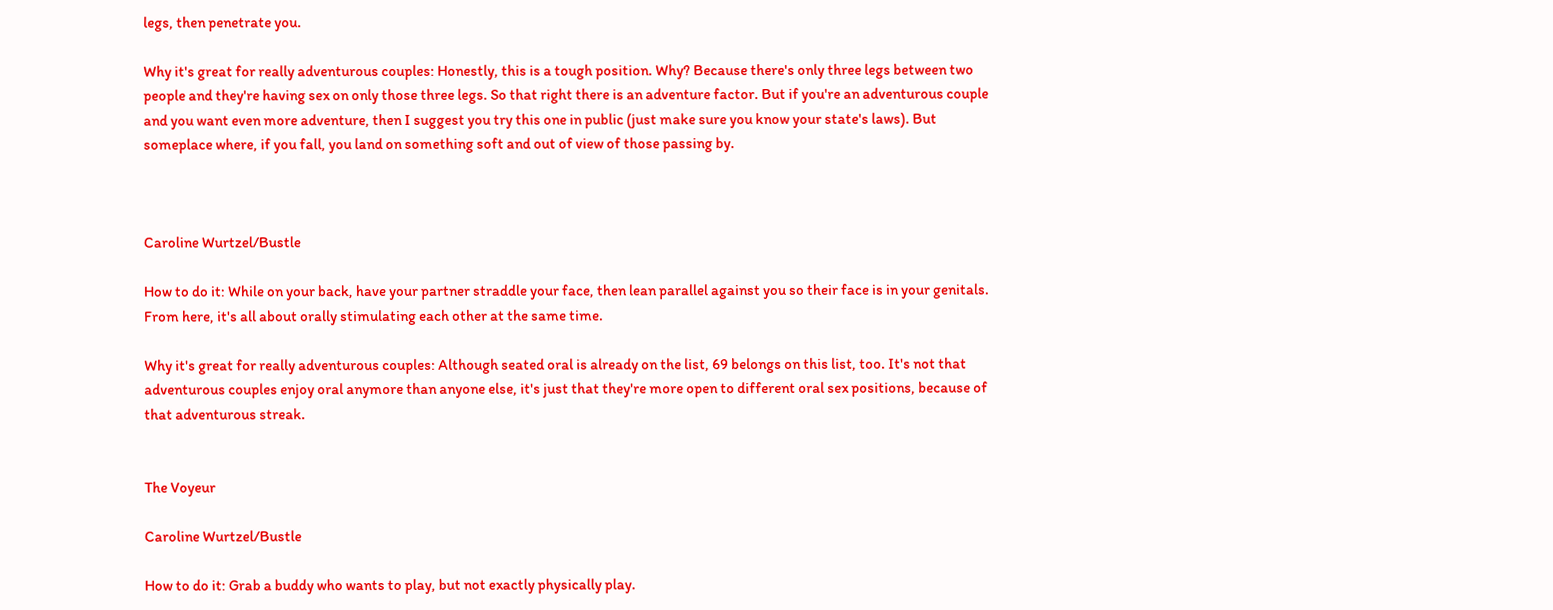legs, then penetrate you.

Why it's great for really adventurous couples: Honestly, this is a tough position. Why? Because there's only three legs between two people and they're having sex on only those three legs. So that right there is an adventure factor. But if you're an adventurous couple and you want even more adventure, then I suggest you try this one in public (just make sure you know your state's laws). But someplace where, if you fall, you land on something soft and out of view of those passing by.



Caroline Wurtzel/Bustle

How to do it: While on your back, have your partner straddle your face, then lean parallel against you so their face is in your genitals. From here, it's all about orally stimulating each other at the same time.

Why it's great for really adventurous couples: Although seated oral is already on the list, 69 belongs on this list, too. It's not that adventurous couples enjoy oral anymore than anyone else, it's just that they're more open to different oral sex positions, because of that adventurous streak.


The Voyeur

Caroline Wurtzel/Bustle

How to do it: Grab a buddy who wants to play, but not exactly physically play.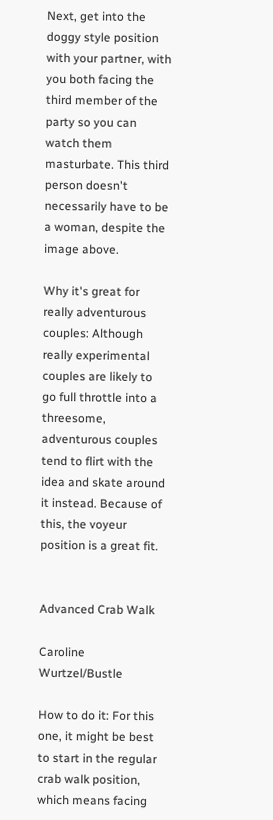Next, get into the doggy style position with your partner, with you both facing the third member of the party so you can watch them masturbate. This third person doesn't necessarily have to be a woman, despite the image above.

Why it's great for really adventurous couples: Although really experimental couples are likely to go full throttle into a threesome, adventurous couples tend to flirt with the idea and skate around it instead. Because of this, the voyeur position is a great fit.


Advanced Crab Walk

Caroline Wurtzel/Bustle

How to do it: For this one, it might be best to start in the regular crab walk position, which means facing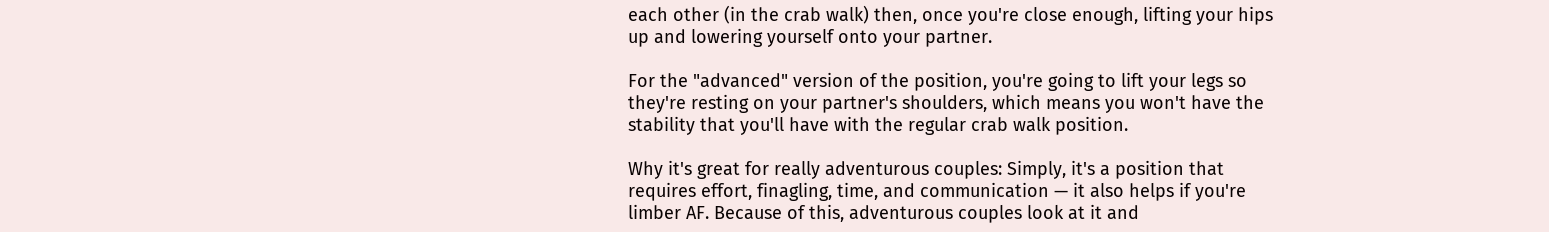each other (in the crab walk) then, once you're close enough, lifting your hips up and lowering yourself onto your partner.

For the "advanced" version of the position, you're going to lift your legs so they're resting on your partner's shoulders, which means you won't have the stability that you'll have with the regular crab walk position.

Why it's great for really adventurous couples: Simply, it's a position that requires effort, finagling, time, and communication — it also helps if you're limber AF. Because of this, adventurous couples look at it and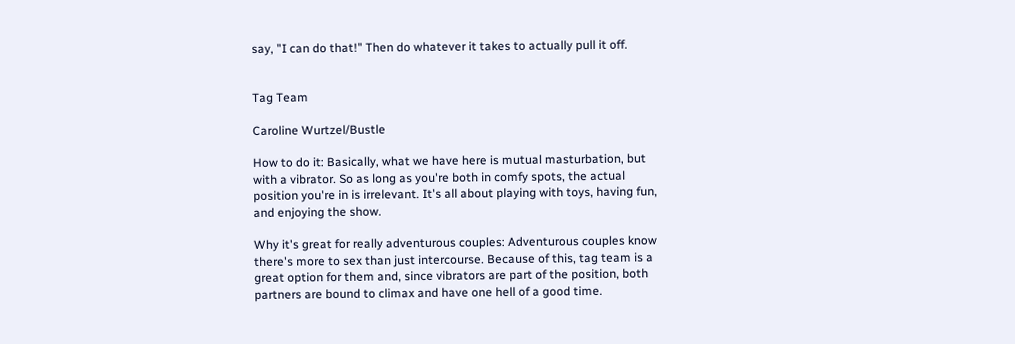say, "I can do that!" Then do whatever it takes to actually pull it off.


Tag Team

Caroline Wurtzel/Bustle

How to do it: Basically, what we have here is mutual masturbation, but with a vibrator. So as long as you're both in comfy spots, the actual position you're in is irrelevant. It's all about playing with toys, having fun, and enjoying the show.

Why it's great for really adventurous couples: Adventurous couples know there's more to sex than just intercourse. Because of this, tag team is a great option for them and, since vibrators are part of the position, both partners are bound to climax and have one hell of a good time.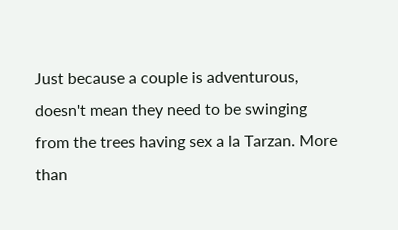Just because a couple is adventurous, doesn't mean they need to be swinging from the trees having sex a la Tarzan. More than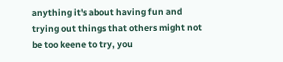anything it's about having fun and trying out things that others might not be too keene to try, you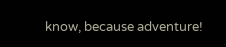know, because adventure!